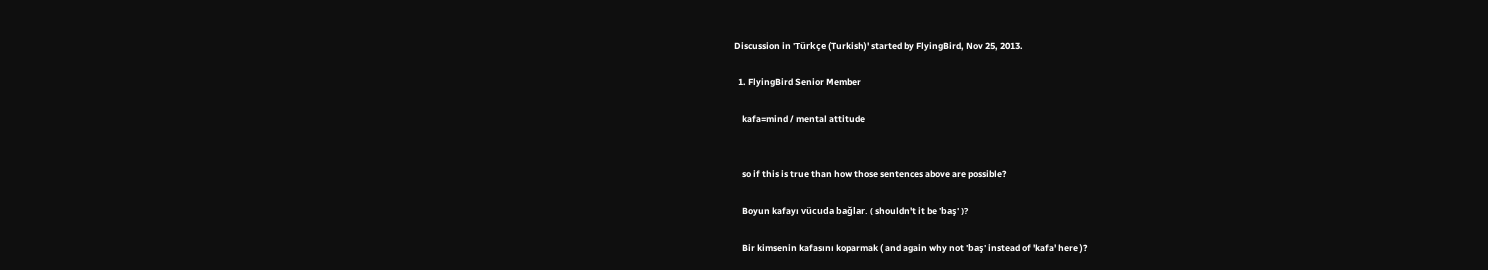Discussion in 'Türkçe (Turkish)' started by FlyingBird, Nov 25, 2013.

  1. FlyingBird Senior Member

    kafa=mind / mental attitude


    so if this is true than how those sentences above are possible?

    Boyun kafayı vücuda bağlar. ( shouldn't it be 'baş' )?

    Bir kimsenin kafasını koparmak ( and again why not 'baş' instead of 'kafa' here )?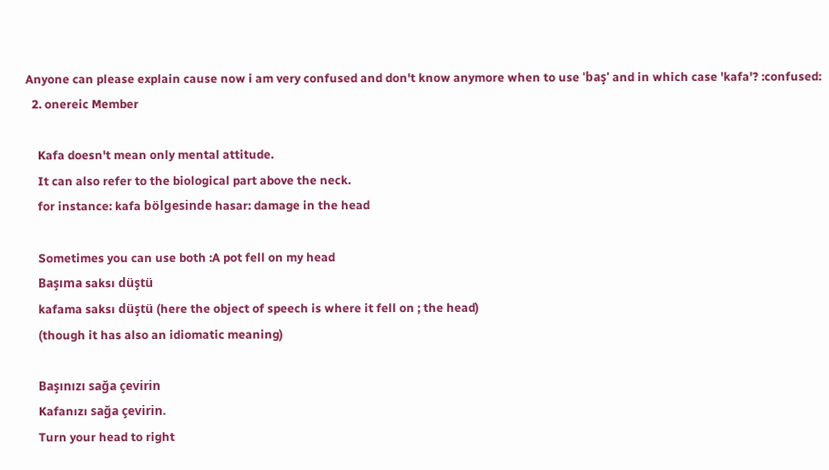Anyone can please explain cause now i am very confused and don't know anymore when to use 'baş' and in which case 'kafa'? :confused:
  2. onereic Member

    Kafa doesn't mean only mental attitude.
    It can also refer to the biological part above the neck.
    for instance: kafa bölgesinde hasar: damage in the head

    Sometimes you can use both :A pot fell on my head
    Başıma saksı düştü
    kafama saksı düştü (here the object of speech is where it fell on ; the head)
    (though it has also an idiomatic meaning)

    Başınızı sağa çevirin
    Kafanızı sağa çevirin.
    Turn your head to right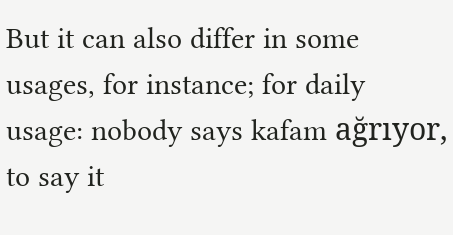But it can also differ in some usages, for instance; for daily usage: nobody says kafam ağrıyor, to say it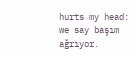hurts my head: we say başım ağrıyor.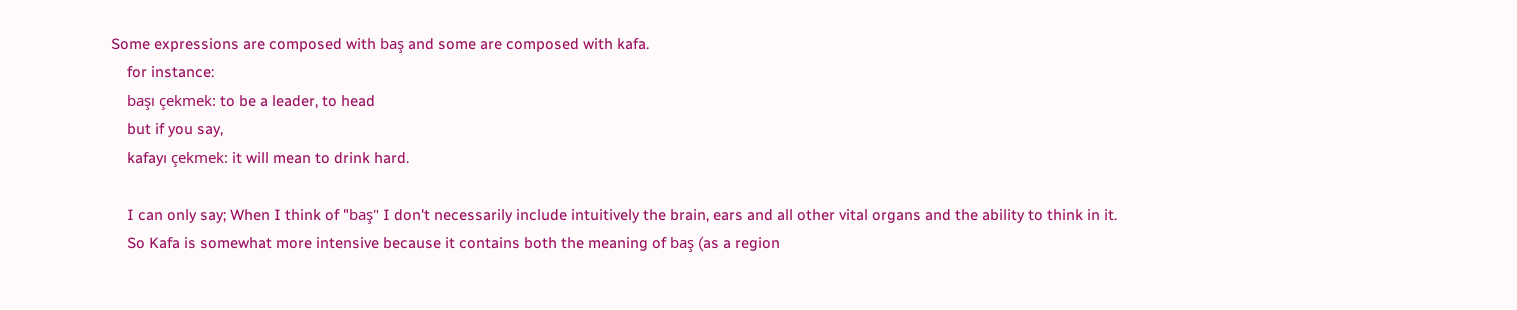Some expressions are composed with baş and some are composed with kafa.
    for instance:
    başı çekmek: to be a leader, to head
    but if you say,
    kafayı çekmek: it will mean to drink hard.

    I can only say; When I think of "baş" I don't necessarily include intuitively the brain, ears and all other vital organs and the ability to think in it.
    So Kafa is somewhat more intensive because it contains both the meaning of baş (as a region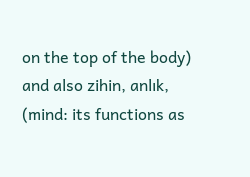on the top of the body) and also zihin, anlık, (mind: its functions as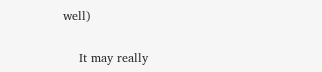well)

    It may really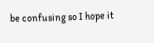be confusing so I hope it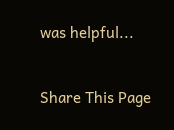was helpful...

Share This Page